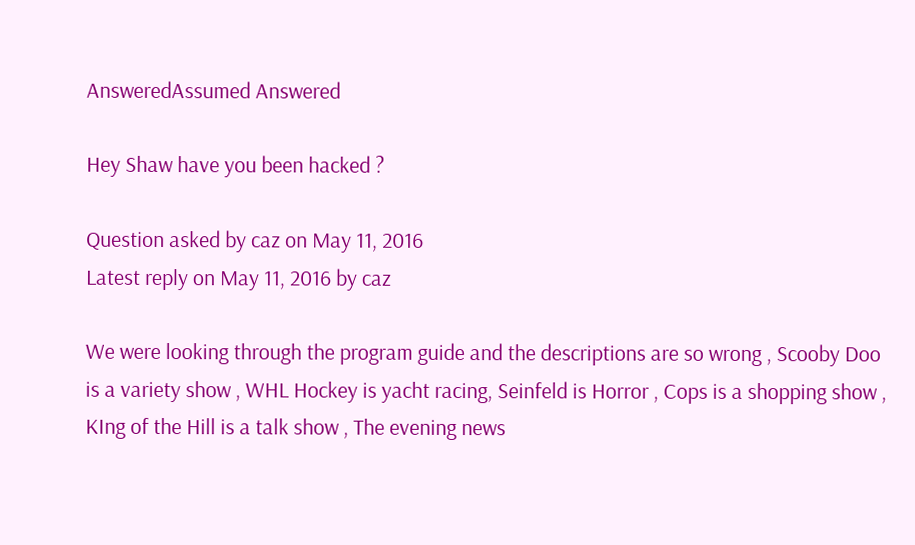AnsweredAssumed Answered

Hey Shaw have you been hacked ?

Question asked by caz on May 11, 2016
Latest reply on May 11, 2016 by caz

We were looking through the program guide and the descriptions are so wrong , Scooby Doo is a variety show , WHL Hockey is yacht racing, Seinfeld is Horror , Cops is a shopping show , KIng of the Hill is a talk show , The evening news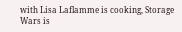with Lisa Laflamme is cooking, Storage Wars is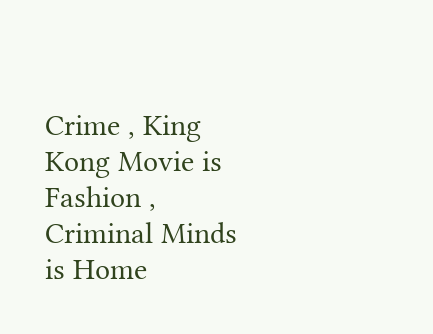Crime , King Kong Movie is Fashion , Criminal Minds is Home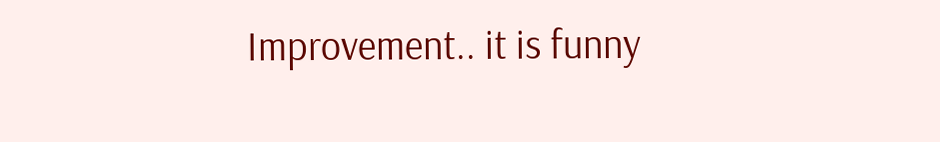Improvement.. it is funny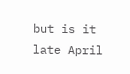but is it late April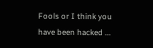Fools or I think you have been hacked ...